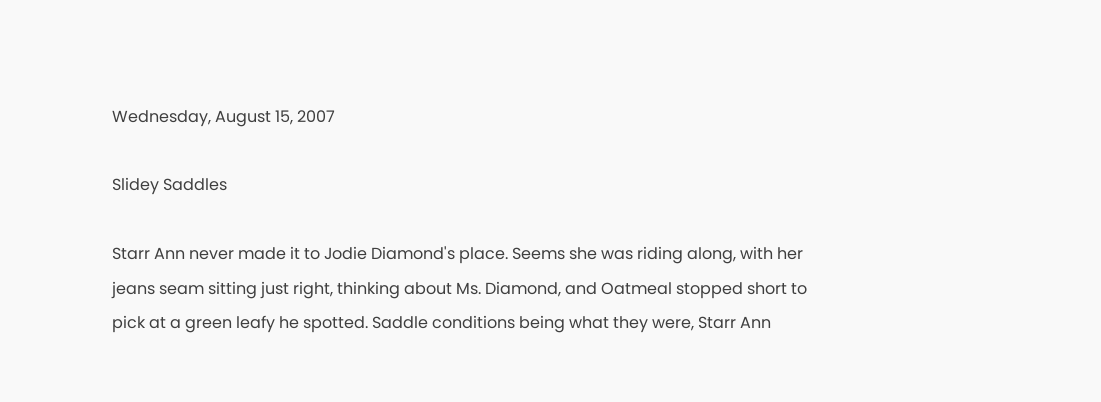Wednesday, August 15, 2007

Slidey Saddles

Starr Ann never made it to Jodie Diamond's place. Seems she was riding along, with her jeans seam sitting just right, thinking about Ms. Diamond, and Oatmeal stopped short to pick at a green leafy he spotted. Saddle conditions being what they were, Starr Ann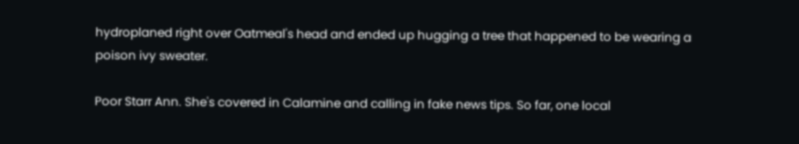hydroplaned right over Oatmeal's head and ended up hugging a tree that happened to be wearing a poison ivy sweater.

Poor Starr Ann. She's covered in Calamine and calling in fake news tips. So far, one local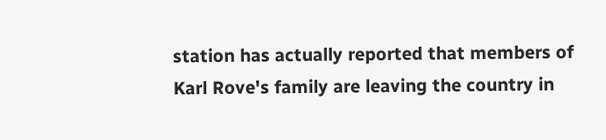station has actually reported that members of Karl Rove's family are leaving the country in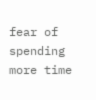fear of spending more time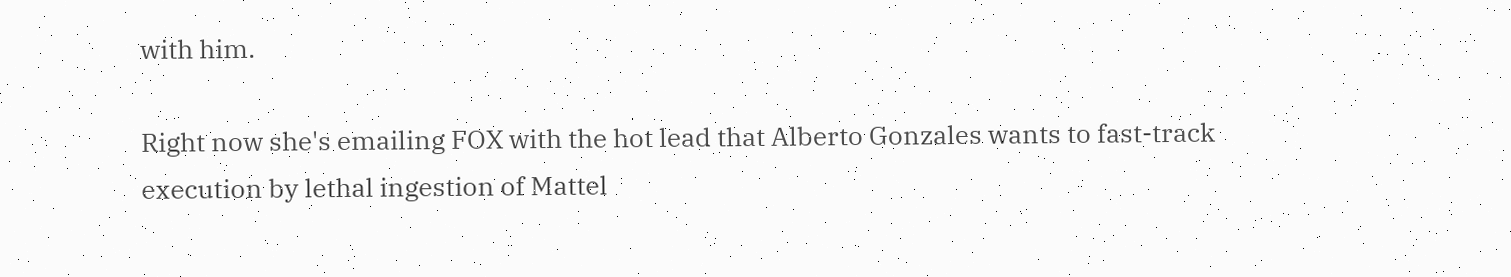with him.

Right now she's emailing FOX with the hot lead that Alberto Gonzales wants to fast-track execution by lethal ingestion of Mattel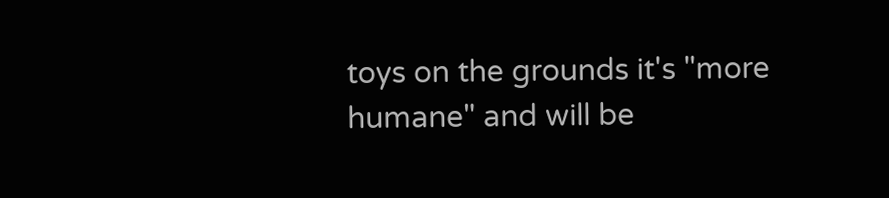toys on the grounds it's "more humane" and will be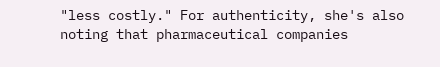"less costly." For authenticity, she's also noting that pharmaceutical companies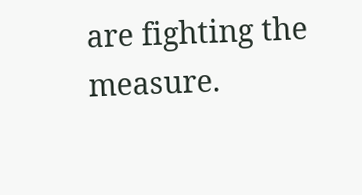are fighting the measure.